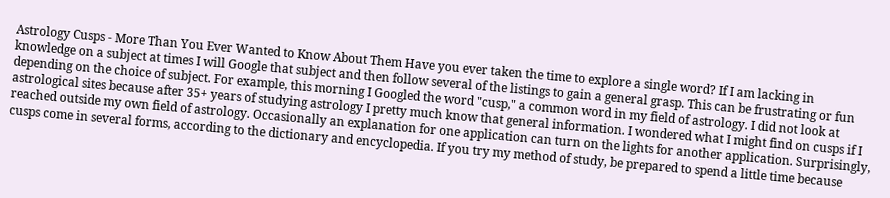Astrology Cusps - More Than You Ever Wanted to Know About Them Have you ever taken the time to explore a single word? If I am lacking in knowledge on a subject at times I will Google that subject and then follow several of the listings to gain a general grasp. This can be frustrating or fun depending on the choice of subject. For example, this morning I Googled the word "cusp," a common word in my field of astrology. I did not look at astrological sites because after 35+ years of studying astrology I pretty much know that general information. I wondered what I might find on cusps if I reached outside my own field of astrology. Occasionally an explanation for one application can turn on the lights for another application. Surprisingly, cusps come in several forms, according to the dictionary and encyclopedia. If you try my method of study, be prepared to spend a little time because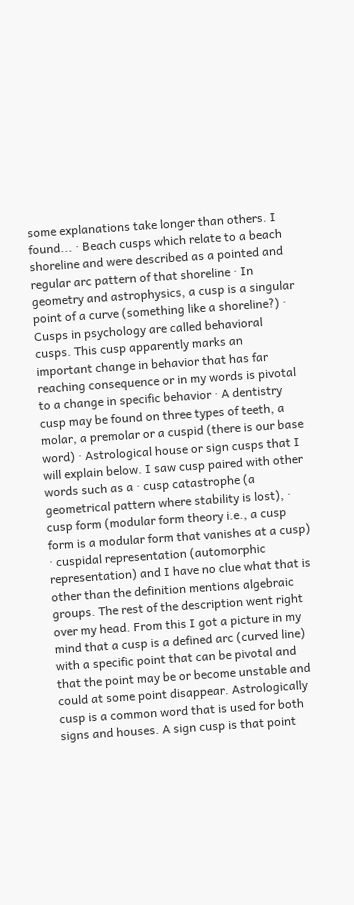some explanations take longer than others. I found... · Beach cusps which relate to a beach shoreline and were described as a pointed and regular arc pattern of that shoreline · In geometry and astrophysics, a cusp is a singular point of a curve (something like a shoreline?) · Cusps in psychology are called behavioral cusps. This cusp apparently marks an important change in behavior that has far reaching consequence or in my words is pivotal to a change in specific behavior · A dentistry cusp may be found on three types of teeth, a molar, a premolar or a cuspid (there is our base word) · Astrological house or sign cusps that I will explain below. I saw cusp paired with other words such as a · cusp catastrophe (a geometrical pattern where stability is lost), · cusp form (modular form theory i.e., a cusp form is a modular form that vanishes at a cusp) · cuspidal representation (automorphic representation) and I have no clue what that is other than the definition mentions algebraic groups. The rest of the description went right over my head. From this I got a picture in my mind that a cusp is a defined arc (curved line) with a specific point that can be pivotal and that the point may be or become unstable and could at some point disappear. Astrologically cusp is a common word that is used for both signs and houses. A sign cusp is that point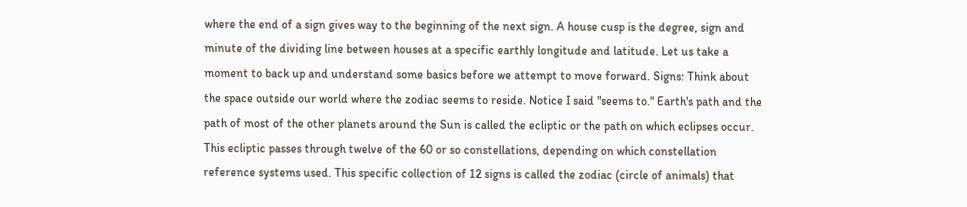where the end of a sign gives way to the beginning of the next sign. A house cusp is the degree, sign and minute of the dividing line between houses at a specific earthly longitude and latitude. Let us take a moment to back up and understand some basics before we attempt to move forward. Signs: Think about the space outside our world where the zodiac seems to reside. Notice I said "seems to." Earth's path and the path of most of the other planets around the Sun is called the ecliptic or the path on which eclipses occur. This ecliptic passes through twelve of the 60 or so constellations, depending on which constellation reference systems used. This specific collection of 12 signs is called the zodiac (circle of animals) that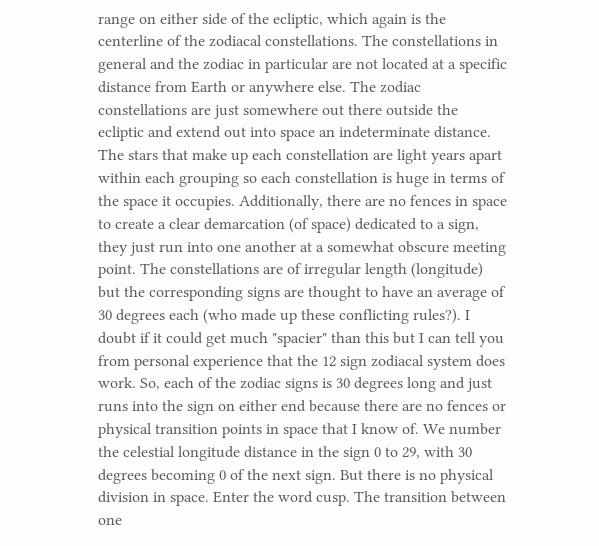range on either side of the ecliptic, which again is the centerline of the zodiacal constellations. The constellations in general and the zodiac in particular are not located at a specific distance from Earth or anywhere else. The zodiac constellations are just somewhere out there outside the ecliptic and extend out into space an indeterminate distance. The stars that make up each constellation are light years apart within each grouping so each constellation is huge in terms of the space it occupies. Additionally, there are no fences in space to create a clear demarcation (of space) dedicated to a sign, they just run into one another at a somewhat obscure meeting point. The constellations are of irregular length (longitude) but the corresponding signs are thought to have an average of 30 degrees each (who made up these conflicting rules?). I doubt if it could get much "spacier" than this but I can tell you from personal experience that the 12 sign zodiacal system does work. So, each of the zodiac signs is 30 degrees long and just runs into the sign on either end because there are no fences or physical transition points in space that I know of. We number the celestial longitude distance in the sign 0 to 29, with 30 degrees becoming 0 of the next sign. But there is no physical division in space. Enter the word cusp. The transition between one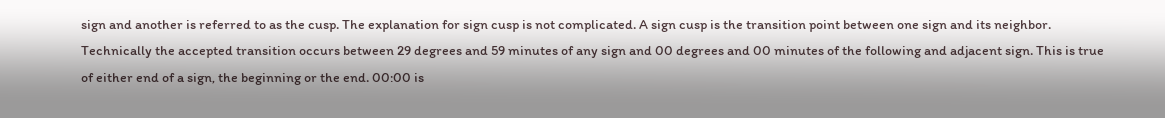sign and another is referred to as the cusp. The explanation for sign cusp is not complicated. A sign cusp is the transition point between one sign and its neighbor. Technically the accepted transition occurs between 29 degrees and 59 minutes of any sign and 00 degrees and 00 minutes of the following and adjacent sign. This is true of either end of a sign, the beginning or the end. 00:00 is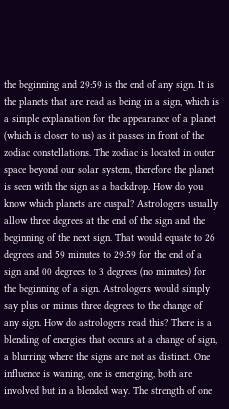the beginning and 29:59 is the end of any sign. It is the planets that are read as being in a sign, which is a simple explanation for the appearance of a planet (which is closer to us) as it passes in front of the zodiac constellations. The zodiac is located in outer space beyond our solar system, therefore the planet is seen with the sign as a backdrop. How do you know which planets are cuspal? Astrologers usually allow three degrees at the end of the sign and the beginning of the next sign. That would equate to 26 degrees and 59 minutes to 29:59 for the end of a sign and 00 degrees to 3 degrees (no minutes) for the beginning of a sign. Astrologers would simply say plus or minus three degrees to the change of any sign. How do astrologers read this? There is a blending of energies that occurs at a change of sign, a blurring where the signs are not as distinct. One influence is waning, one is emerging, both are involved but in a blended way. The strength of one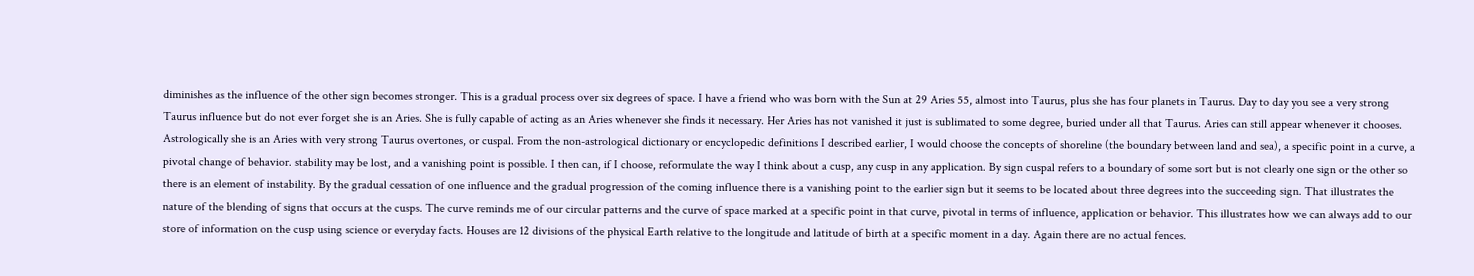diminishes as the influence of the other sign becomes stronger. This is a gradual process over six degrees of space. I have a friend who was born with the Sun at 29 Aries 55, almost into Taurus, plus she has four planets in Taurus. Day to day you see a very strong Taurus influence but do not ever forget she is an Aries. She is fully capable of acting as an Aries whenever she finds it necessary. Her Aries has not vanished it just is sublimated to some degree, buried under all that Taurus. Aries can still appear whenever it chooses. Astrologically she is an Aries with very strong Taurus overtones, or cuspal. From the non-astrological dictionary or encyclopedic definitions I described earlier, I would choose the concepts of shoreline (the boundary between land and sea), a specific point in a curve, a pivotal change of behavior. stability may be lost, and a vanishing point is possible. I then can, if I choose, reformulate the way I think about a cusp, any cusp in any application. By sign cuspal refers to a boundary of some sort but is not clearly one sign or the other so there is an element of instability. By the gradual cessation of one influence and the gradual progression of the coming influence there is a vanishing point to the earlier sign but it seems to be located about three degrees into the succeeding sign. That illustrates the nature of the blending of signs that occurs at the cusps. The curve reminds me of our circular patterns and the curve of space marked at a specific point in that curve, pivotal in terms of influence, application or behavior. This illustrates how we can always add to our store of information on the cusp using science or everyday facts. Houses are 12 divisions of the physical Earth relative to the longitude and latitude of birth at a specific moment in a day. Again there are no actual fences.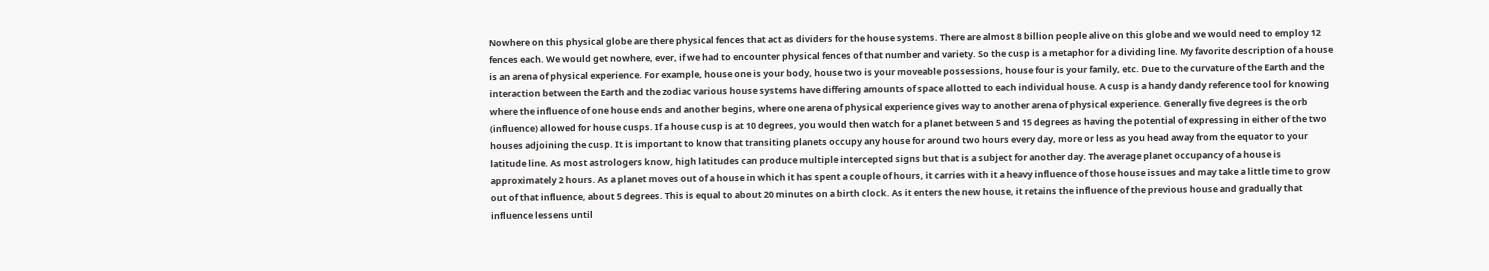Nowhere on this physical globe are there physical fences that act as dividers for the house systems. There are almost 8 billion people alive on this globe and we would need to employ 12 fences each. We would get nowhere, ever, if we had to encounter physical fences of that number and variety. So the cusp is a metaphor for a dividing line. My favorite description of a house is an arena of physical experience. For example, house one is your body, house two is your moveable possessions, house four is your family, etc. Due to the curvature of the Earth and the interaction between the Earth and the zodiac various house systems have differing amounts of space allotted to each individual house. A cusp is a handy dandy reference tool for knowing where the influence of one house ends and another begins, where one arena of physical experience gives way to another arena of physical experience. Generally five degrees is the orb (influence) allowed for house cusps. If a house cusp is at 10 degrees, you would then watch for a planet between 5 and 15 degrees as having the potential of expressing in either of the two houses adjoining the cusp. It is important to know that transiting planets occupy any house for around two hours every day, more or less as you head away from the equator to your latitude line. As most astrologers know, high latitudes can produce multiple intercepted signs but that is a subject for another day. The average planet occupancy of a house is approximately 2 hours. As a planet moves out of a house in which it has spent a couple of hours, it carries with it a heavy influence of those house issues and may take a little time to grow out of that influence, about 5 degrees. This is equal to about 20 minutes on a birth clock. As it enters the new house, it retains the influence of the previous house and gradually that influence lessens until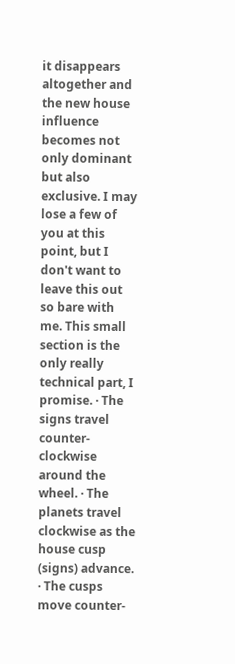it disappears altogether and the new house influence becomes not only dominant but also exclusive. I may lose a few of you at this point, but I don't want to leave this out so bare with me. This small section is the only really technical part, I promise. · The signs travel counter-clockwise around the wheel. · The planets travel clockwise as the house cusp (signs) advance. · The cusps move counter-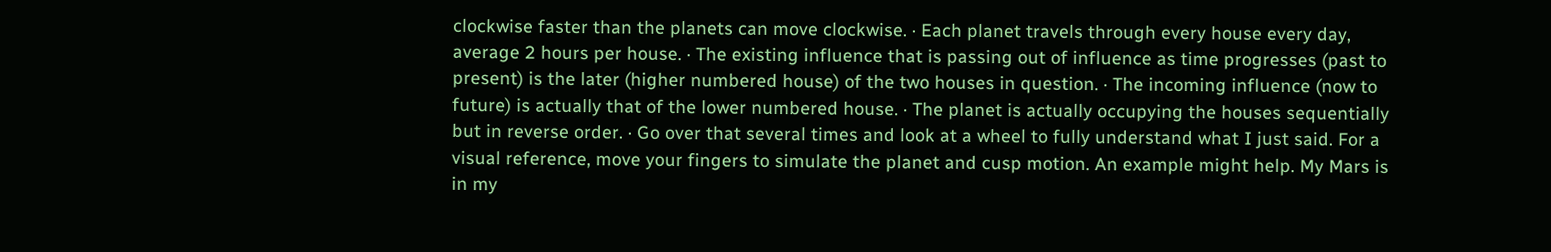clockwise faster than the planets can move clockwise. · Each planet travels through every house every day, average 2 hours per house. · The existing influence that is passing out of influence as time progresses (past to present) is the later (higher numbered house) of the two houses in question. · The incoming influence (now to future) is actually that of the lower numbered house. · The planet is actually occupying the houses sequentially but in reverse order. · Go over that several times and look at a wheel to fully understand what I just said. For a visual reference, move your fingers to simulate the planet and cusp motion. An example might help. My Mars is in my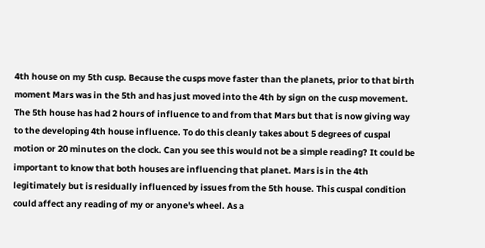4th house on my 5th cusp. Because the cusps move faster than the planets, prior to that birth moment Mars was in the 5th and has just moved into the 4th by sign on the cusp movement. The 5th house has had 2 hours of influence to and from that Mars but that is now giving way to the developing 4th house influence. To do this cleanly takes about 5 degrees of cuspal motion or 20 minutes on the clock. Can you see this would not be a simple reading? It could be important to know that both houses are influencing that planet. Mars is in the 4th legitimately but is residually influenced by issues from the 5th house. This cuspal condition could affect any reading of my or anyone's wheel. As a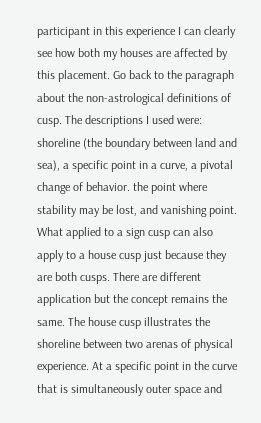participant in this experience I can clearly see how both my houses are affected by this placement. Go back to the paragraph about the non-astrological definitions of cusp. The descriptions I used were: shoreline (the boundary between land and sea), a specific point in a curve, a pivotal change of behavior. the point where stability may be lost, and vanishing point. What applied to a sign cusp can also apply to a house cusp just because they are both cusps. There are different application but the concept remains the same. The house cusp illustrates the shoreline between two arenas of physical experience. At a specific point in the curve that is simultaneously outer space and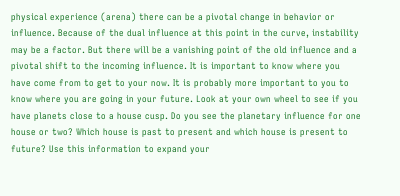physical experience (arena) there can be a pivotal change in behavior or influence. Because of the dual influence at this point in the curve, instability may be a factor. But there will be a vanishing point of the old influence and a pivotal shift to the incoming influence. It is important to know where you have come from to get to your now. It is probably more important to you to know where you are going in your future. Look at your own wheel to see if you have planets close to a house cusp. Do you see the planetary influence for one house or two? Which house is past to present and which house is present to future? Use this information to expand your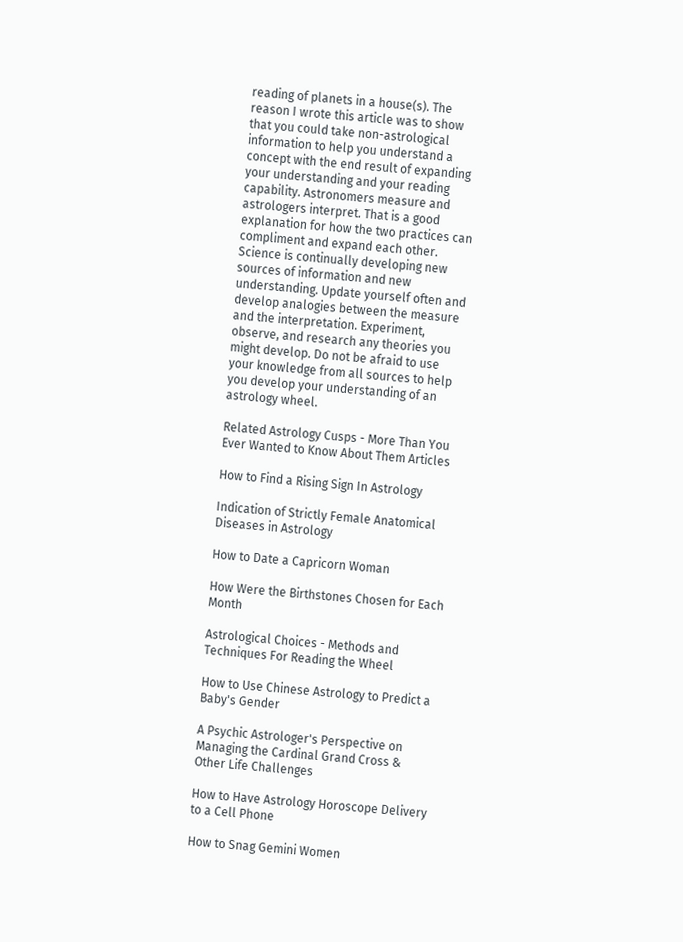reading of planets in a house(s). The reason I wrote this article was to show that you could take non-astrological information to help you understand a concept with the end result of expanding your understanding and your reading capability. Astronomers measure and astrologers interpret. That is a good explanation for how the two practices can compliment and expand each other. Science is continually developing new sources of information and new understanding. Update yourself often and develop analogies between the measure and the interpretation. Experiment, observe, and research any theories you might develop. Do not be afraid to use your knowledge from all sources to help you develop your understanding of an astrology wheel.

Related Astrology Cusps - More Than You Ever Wanted to Know About Them Articles

How to Find a Rising Sign In Astrology

Indication of Strictly Female Anatomical Diseases in Astrology

How to Date a Capricorn Woman

How Were the Birthstones Chosen for Each Month

Astrological Choices - Methods and Techniques For Reading the Wheel

How to Use Chinese Astrology to Predict a Baby's Gender

A Psychic Astrologer's Perspective on Managing the Cardinal Grand Cross & Other Life Challenges

How to Have Astrology Horoscope Delivery to a Cell Phone

How to Snag Gemini Women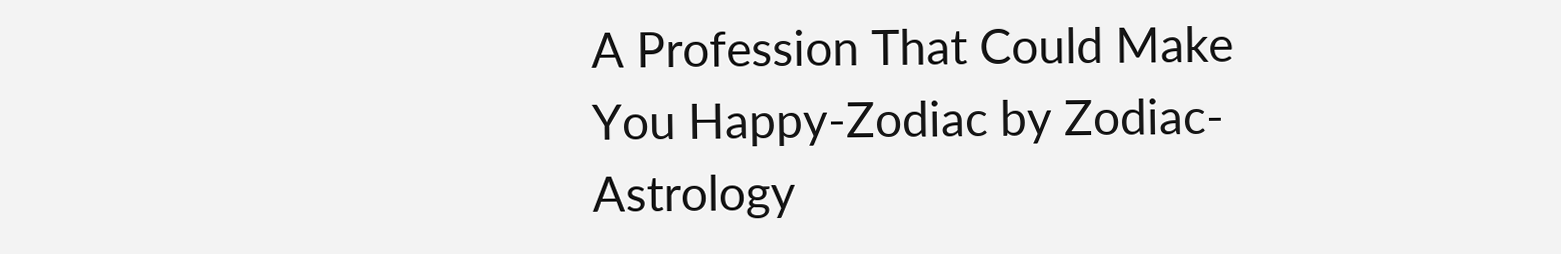A Profession That Could Make You Happy-Zodiac by Zodiac-Astrology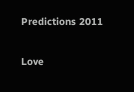Predictions 2011

Love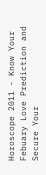Horoscope 2011 - Know Your Febuary Love Prediction and Secure Your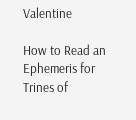Valentine

How to Read an Ephemeris for Trines of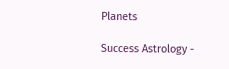Planets

Success Astrology -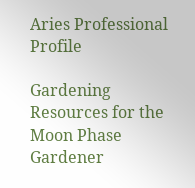Aries Professional Profile

Gardening Resources for the Moon Phase Gardener